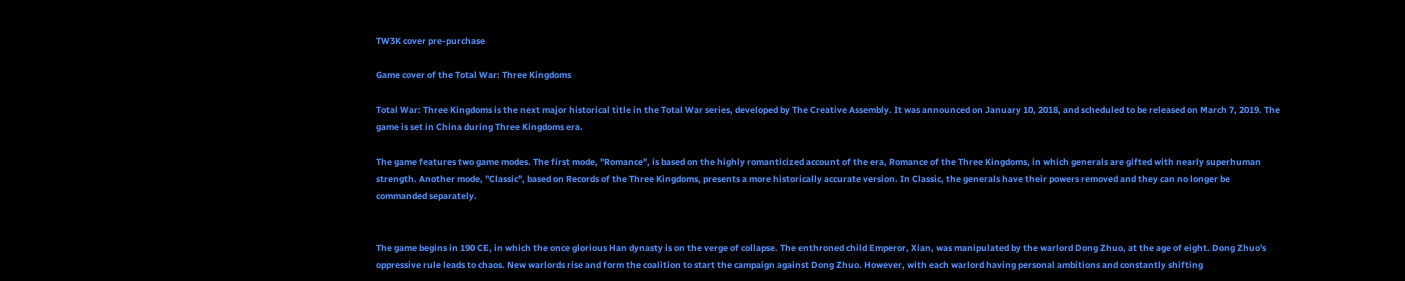TW3K cover pre-purchase

Game cover of the Total War: Three Kingdoms

Total War: Three Kingdoms is the next major historical title in the Total War series, developed by The Creative Assembly. It was announced on January 10, 2018, and scheduled to be released on March 7, 2019. The game is set in China during Three Kingdoms era.

The game features two game modes. The first mode, "Romance", is based on the highly romanticized account of the era, Romance of the Three Kingdoms, in which generals are gifted with nearly superhuman strength. Another mode, "Classic", based on Records of the Three Kingdoms, presents a more historically accurate version. In Classic, the generals have their powers removed and they can no longer be commanded separately.


The game begins in 190 CE, in which the once glorious Han dynasty is on the verge of collapse. The enthroned child Emperor, Xian, was manipulated by the warlord Dong Zhuo, at the age of eight. Dong Zhuo's oppressive rule leads to chaos. New warlords rise and form the coalition to start the campaign against Dong Zhuo. However, with each warlord having personal ambitions and constantly shifting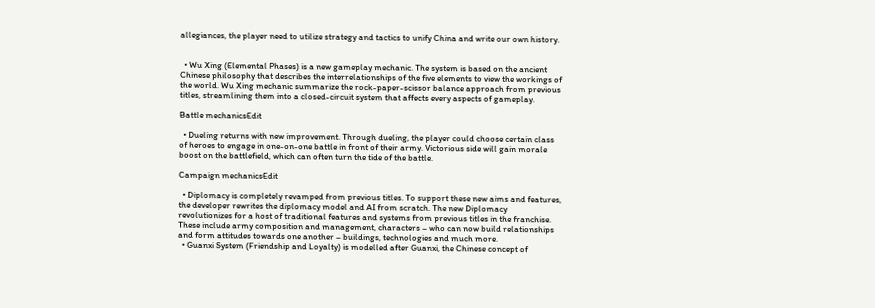allegiances, the player need to utilize strategy and tactics to unify China and write our own history.


  • Wu Xing (Elemental Phases) is a new gameplay mechanic. The system is based on the ancient Chinese philosophy that describes the interrelationships of the five elements to view the workings of the world. Wu Xing mechanic summarize the rock-paper-scissor balance approach from previous titles, streamlining them into a closed-circuit system that affects every aspects of gameplay.

Battle mechanicsEdit

  • Dueling returns with new improvement. Through dueling, the player could choose certain class of heroes to engage in one-on-one battle in front of their army. Victorious side will gain morale boost on the battlefield, which can often turn the tide of the battle.

Campaign mechanicsEdit

  • Diplomacy is completely revamped from previous titles. To support these new aims and features, the developer rewrites the diplomacy model and AI from scratch. The new Diplomacy revolutionizes for a host of traditional features and systems from previous titles in the franchise. These include army composition and management, characters – who can now build relationships and form attitudes towards one another – buildings, technologies and much more.
  • Guanxi System (Friendship and Loyalty) is modelled after Guanxi, the Chinese concept of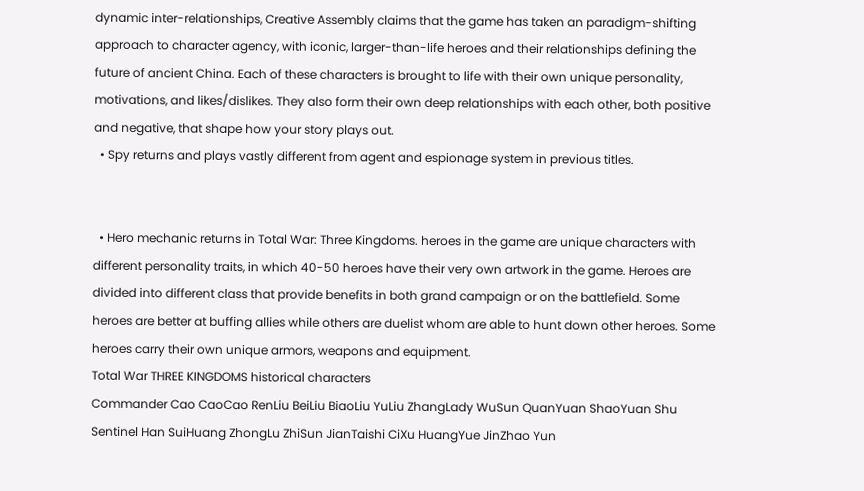dynamic inter-relationships, Creative Assembly claims that the game has taken an paradigm-shifting approach to character agency, with iconic, larger-than-life heroes and their relationships defining the future of ancient China. Each of these characters is brought to life with their own unique personality, motivations, and likes/dislikes. They also form their own deep relationships with each other, both positive and negative, that shape how your story plays out.
  • Spy returns and plays vastly different from agent and espionage system in previous titles.


  • Hero mechanic returns in Total War: Three Kingdoms. heroes in the game are unique characters with different personality traits, in which 40-50 heroes have their very own artwork in the game. Heroes are divided into different class that provide benefits in both grand campaign or on the battlefield. Some heroes are better at buffing allies while others are duelist whom are able to hunt down other heroes. Some heroes carry their own unique armors, weapons and equipment.
Total War THREE KINGDOMS historical characters
Commander Cao CaoCao RenLiu BeiLiu BiaoLiu YuLiu ZhangLady WuSun QuanYuan ShaoYuan Shu
Sentinel Han SuiHuang ZhongLu ZhiSun JianTaishi CiXu HuangYue JinZhao Yun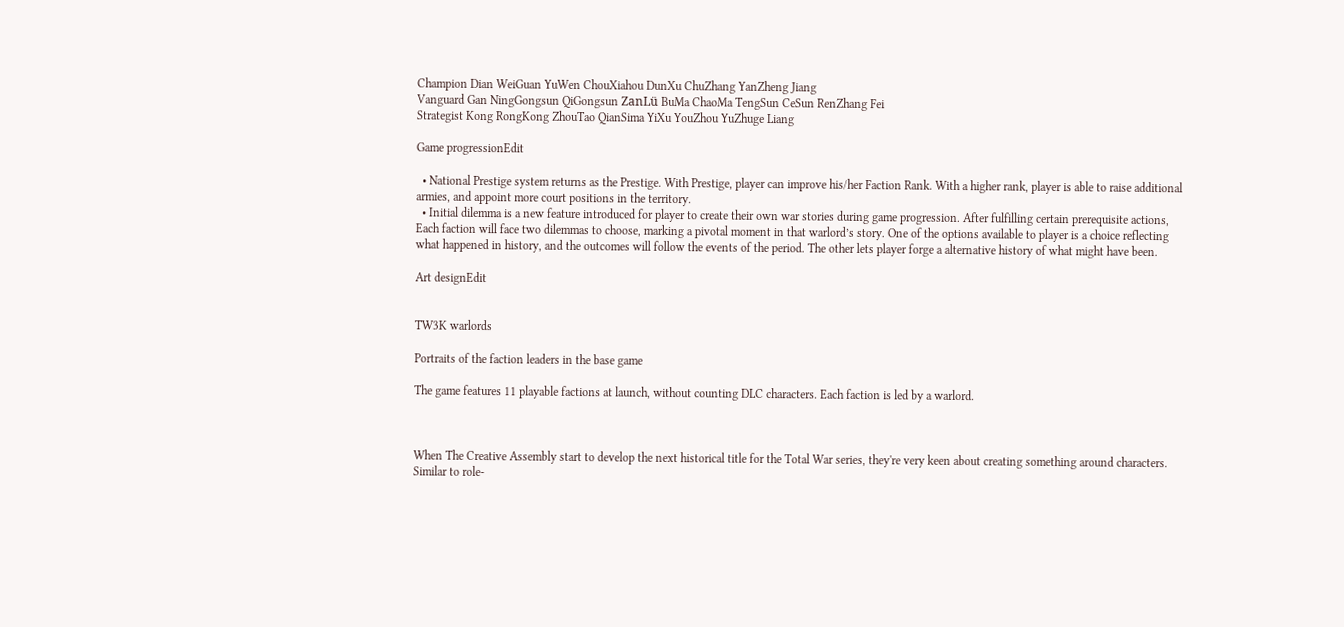Champion Dian WeiGuan YuWen ChouXiahou DunXu ChuZhang YanZheng Jiang
Vanguard Gan NingGongsun QiGongsun ZanLü BuMa ChaoMa TengSun CeSun RenZhang Fei
Strategist Kong RongKong ZhouTao QianSima YiXu YouZhou YuZhuge Liang

Game progressionEdit

  • National Prestige system returns as the Prestige. With Prestige, player can improve his/her Faction Rank. With a higher rank, player is able to raise additional armies, and appoint more court positions in the territory.
  • Initial dilemma is a new feature introduced for player to create their own war stories during game progression. After fulfilling certain prerequisite actions, Each faction will face two dilemmas to choose, marking a pivotal moment in that warlord’s story. One of the options available to player is a choice reflecting what happened in history, and the outcomes will follow the events of the period. The other lets player forge a alternative history of what might have been.

Art designEdit


TW3K warlords

Portraits of the faction leaders in the base game

The game features 11 playable factions at launch, without counting DLC characters. Each faction is led by a warlord.



When The Creative Assembly start to develop the next historical title for the Total War series, they're very keen about creating something around characters. Similar to role-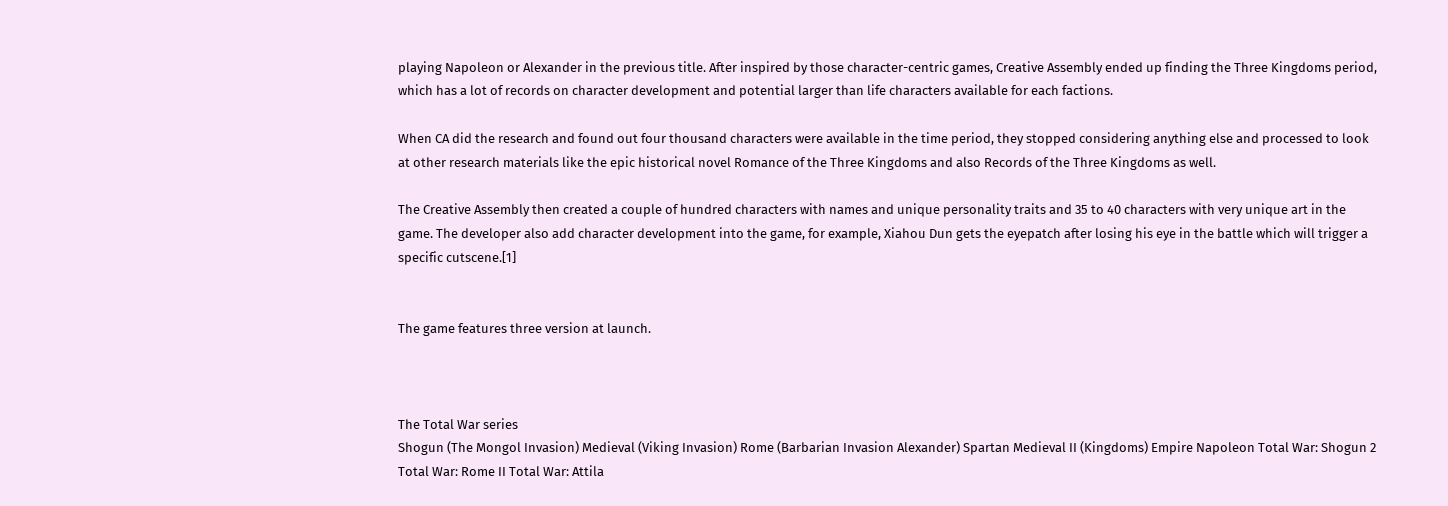playing Napoleon or Alexander in the previous title. After inspired by those character-centric games, Creative Assembly ended up finding the Three Kingdoms period, which has a lot of records on character development and potential larger than life characters available for each factions.

When CA did the research and found out four thousand characters were available in the time period, they stopped considering anything else and processed to look at other research materials like the epic historical novel Romance of the Three Kingdoms and also Records of the Three Kingdoms as well.

The Creative Assembly then created a couple of hundred characters with names and unique personality traits and 35 to 40 characters with very unique art in the game. The developer also add character development into the game, for example, Xiahou Dun gets the eyepatch after losing his eye in the battle which will trigger a specific cutscene.[1]


The game features three version at launch.



The Total War series
Shogun (The Mongol Invasion) Medieval (Viking Invasion) Rome (Barbarian Invasion Alexander) Spartan Medieval II (Kingdoms) Empire Napoleon Total War: Shogun 2 Total War: Rome II Total War: Attila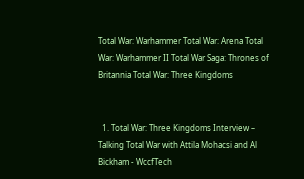Total War: Warhammer Total War: Arena Total War: Warhammer II Total War Saga: Thrones of Britannia Total War: Three Kingdoms


  1. Total War: Three Kingdoms Interview – Talking Total War with Attila Mohacsi and Al Bickham - WccfTech